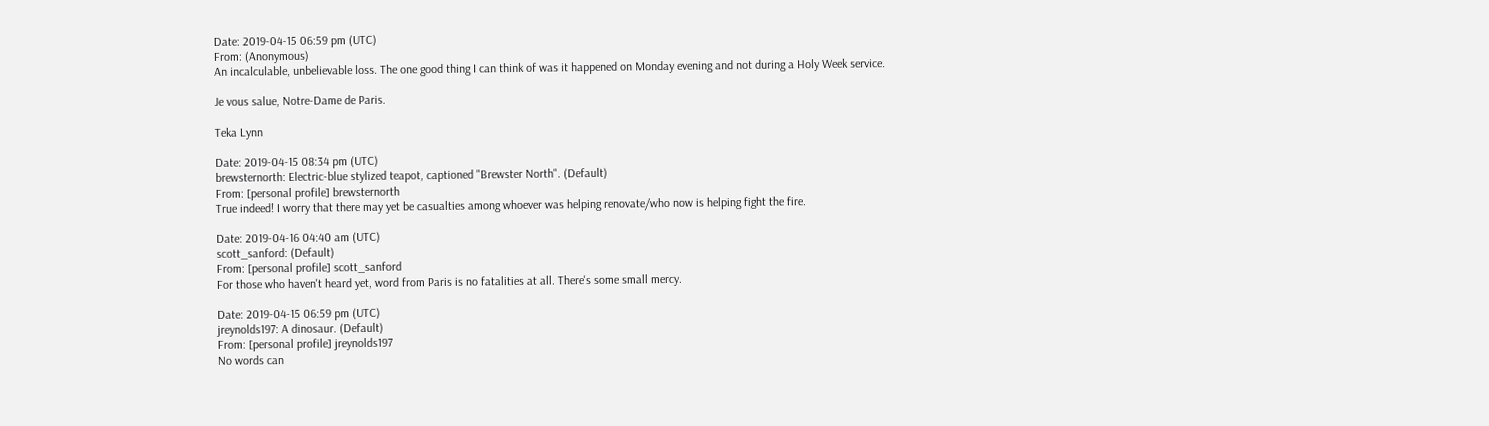Date: 2019-04-15 06:59 pm (UTC)
From: (Anonymous)
An incalculable, unbelievable loss. The one good thing I can think of was it happened on Monday evening and not during a Holy Week service.

Je vous salue, Notre-Dame de Paris.

Teka Lynn

Date: 2019-04-15 08:34 pm (UTC)
brewsternorth: Electric-blue stylized teapot, captioned "Brewster North". (Default)
From: [personal profile] brewsternorth
True indeed! I worry that there may yet be casualties among whoever was helping renovate/who now is helping fight the fire.

Date: 2019-04-16 04:40 am (UTC)
scott_sanford: (Default)
From: [personal profile] scott_sanford
For those who haven't heard yet, word from Paris is no fatalities at all. There's some small mercy.

Date: 2019-04-15 06:59 pm (UTC)
jreynolds197: A dinosaur. (Default)
From: [personal profile] jreynolds197
No words can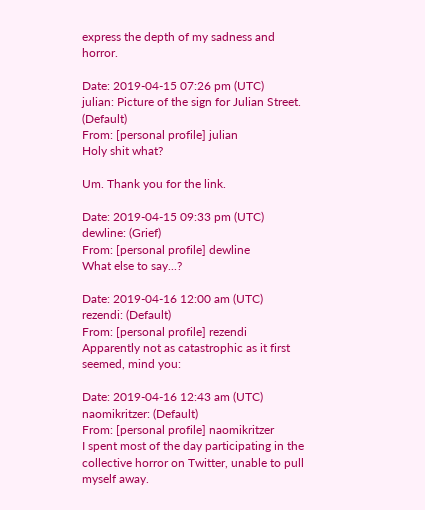express the depth of my sadness and horror.

Date: 2019-04-15 07:26 pm (UTC)
julian: Picture of the sign for Julian Street. (Default)
From: [personal profile] julian
Holy shit what?

Um. Thank you for the link.

Date: 2019-04-15 09:33 pm (UTC)
dewline: (Grief)
From: [personal profile] dewline
What else to say...?

Date: 2019-04-16 12:00 am (UTC)
rezendi: (Default)
From: [personal profile] rezendi
Apparently not as catastrophic as it first seemed, mind you:

Date: 2019-04-16 12:43 am (UTC)
naomikritzer: (Default)
From: [personal profile] naomikritzer
I spent most of the day participating in the collective horror on Twitter, unable to pull myself away.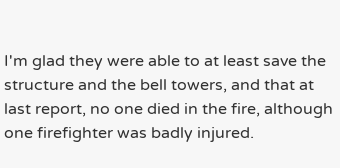I'm glad they were able to at least save the structure and the bell towers, and that at last report, no one died in the fire, although one firefighter was badly injured.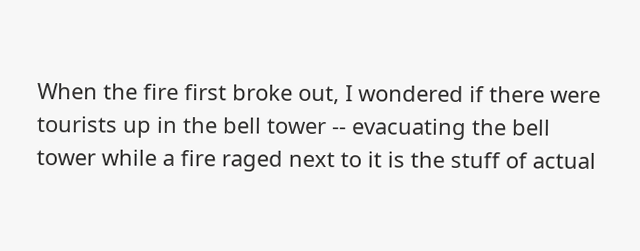When the fire first broke out, I wondered if there were tourists up in the bell tower -- evacuating the bell tower while a fire raged next to it is the stuff of actual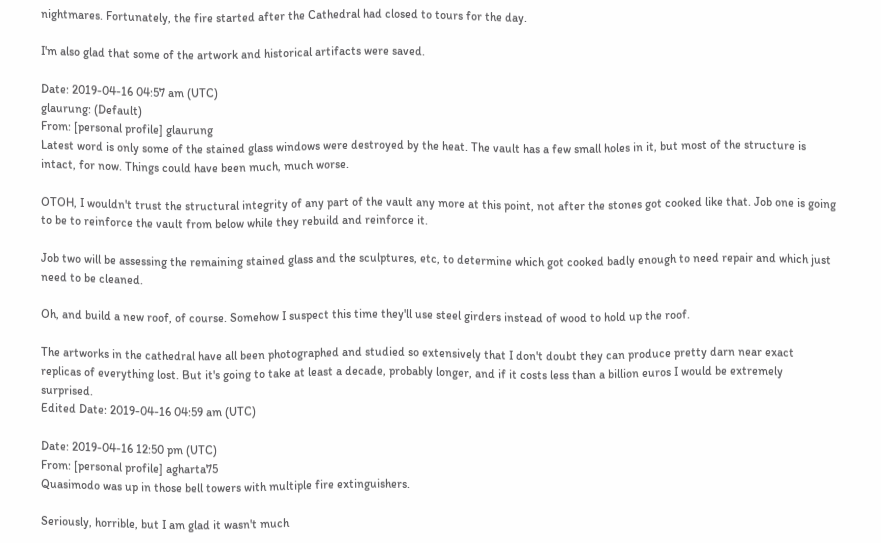nightmares. Fortunately, the fire started after the Cathedral had closed to tours for the day.

I'm also glad that some of the artwork and historical artifacts were saved.

Date: 2019-04-16 04:57 am (UTC)
glaurung: (Default)
From: [personal profile] glaurung
Latest word is only some of the stained glass windows were destroyed by the heat. The vault has a few small holes in it, but most of the structure is intact, for now. Things could have been much, much worse.

OTOH, I wouldn't trust the structural integrity of any part of the vault any more at this point, not after the stones got cooked like that. Job one is going to be to reinforce the vault from below while they rebuild and reinforce it.

Job two will be assessing the remaining stained glass and the sculptures, etc, to determine which got cooked badly enough to need repair and which just need to be cleaned.

Oh, and build a new roof, of course. Somehow I suspect this time they'll use steel girders instead of wood to hold up the roof.

The artworks in the cathedral have all been photographed and studied so extensively that I don't doubt they can produce pretty darn near exact replicas of everything lost. But it's going to take at least a decade, probably longer, and if it costs less than a billion euros I would be extremely surprised.
Edited Date: 2019-04-16 04:59 am (UTC)

Date: 2019-04-16 12:50 pm (UTC)
From: [personal profile] agharta75
Quasimodo was up in those bell towers with multiple fire extinguishers.

Seriously, horrible, but I am glad it wasn't much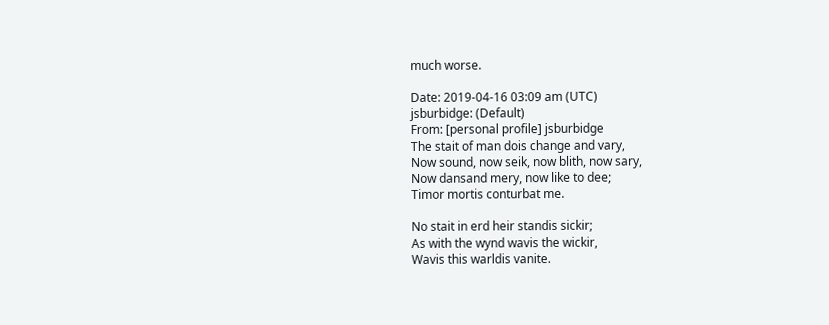much worse.

Date: 2019-04-16 03:09 am (UTC)
jsburbidge: (Default)
From: [personal profile] jsburbidge
The stait of man dois change and vary,
Now sound, now seik, now blith, now sary,
Now dansand mery, now like to dee;
Timor mortis conturbat me.

No stait in erd heir standis sickir;
As with the wynd wavis the wickir,
Wavis this warldis vanite.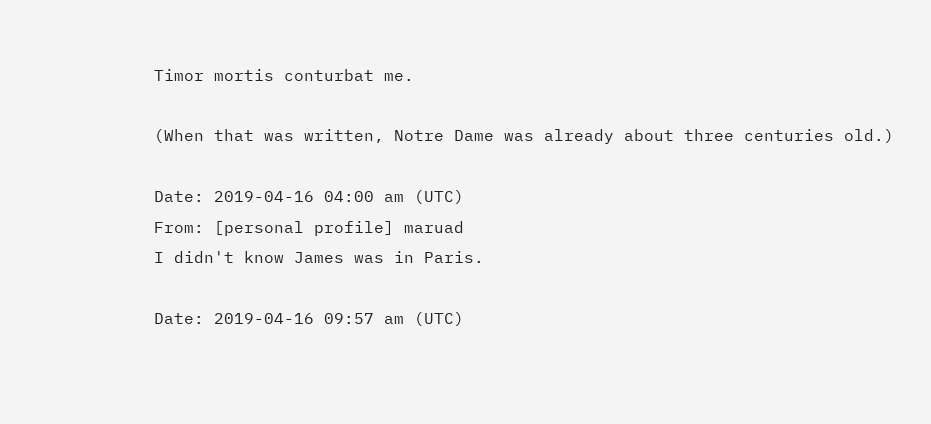Timor mortis conturbat me.

(When that was written, Notre Dame was already about three centuries old.)

Date: 2019-04-16 04:00 am (UTC)
From: [personal profile] maruad
I didn't know James was in Paris.

Date: 2019-04-16 09:57 am (UTC)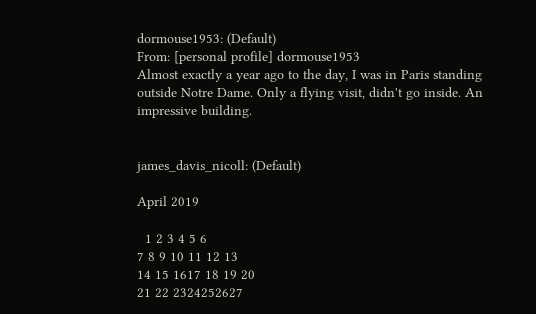dormouse1953: (Default)
From: [personal profile] dormouse1953
Almost exactly a year ago to the day, I was in Paris standing outside Notre Dame. Only a flying visit, didn't go inside. An impressive building.


james_davis_nicoll: (Default)

April 2019

  1 2 3 4 5 6
7 8 9 10 11 12 13
14 15 1617 18 19 20
21 22 2324252627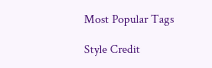Most Popular Tags

Style Credit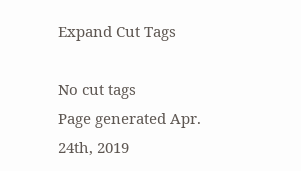Expand Cut Tags

No cut tags
Page generated Apr. 24th, 2019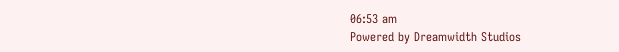06:53 am
Powered by Dreamwidth Studios